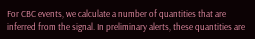For CBC events, we calculate a number of quantities that are inferred from the signal. In preliminary alerts, these quantities are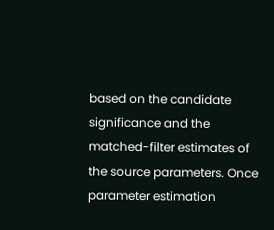based on the candidate significance and the matched-filter estimates of the source parameters. Once parameter estimation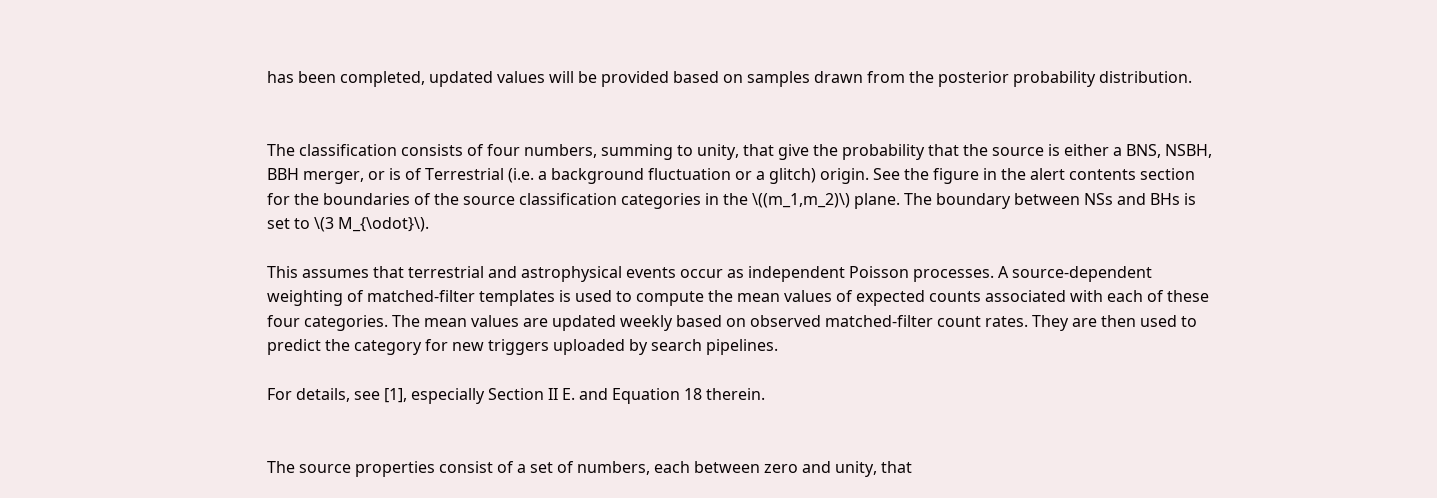has been completed, updated values will be provided based on samples drawn from the posterior probability distribution.


The classification consists of four numbers, summing to unity, that give the probability that the source is either a BNS, NSBH, BBH merger, or is of Terrestrial (i.e. a background fluctuation or a glitch) origin. See the figure in the alert contents section for the boundaries of the source classification categories in the \((m_1,m_2)\) plane. The boundary between NSs and BHs is set to \(3 M_{\odot}\).

This assumes that terrestrial and astrophysical events occur as independent Poisson processes. A source-dependent weighting of matched-filter templates is used to compute the mean values of expected counts associated with each of these four categories. The mean values are updated weekly based on observed matched-filter count rates. They are then used to predict the category for new triggers uploaded by search pipelines.

For details, see [1], especially Section II E. and Equation 18 therein.


The source properties consist of a set of numbers, each between zero and unity, that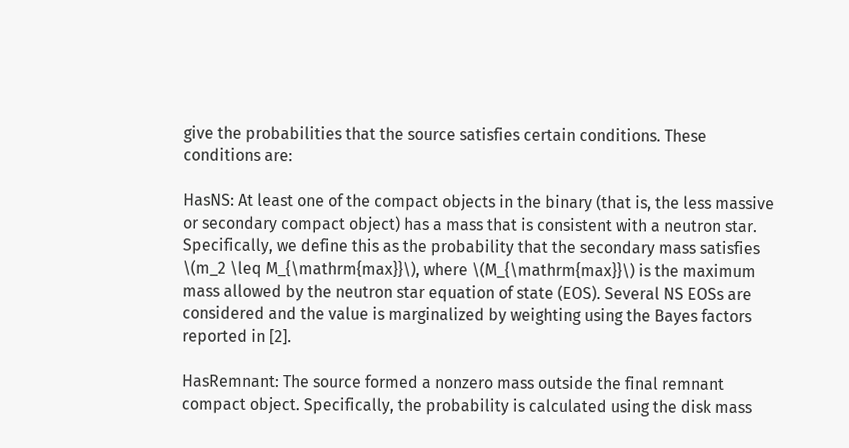give the probabilities that the source satisfies certain conditions. These conditions are:

HasNS: At least one of the compact objects in the binary (that is, the less massive or secondary compact object) has a mass that is consistent with a neutron star. Specifically, we define this as the probability that the secondary mass satisfies \(m_2 \leq M_{\mathrm{max}}\), where \(M_{\mathrm{max}}\) is the maximum mass allowed by the neutron star equation of state (EOS). Several NS EOSs are considered and the value is marginalized by weighting using the Bayes factors reported in [2].

HasRemnant: The source formed a nonzero mass outside the final remnant compact object. Specifically, the probability is calculated using the disk mass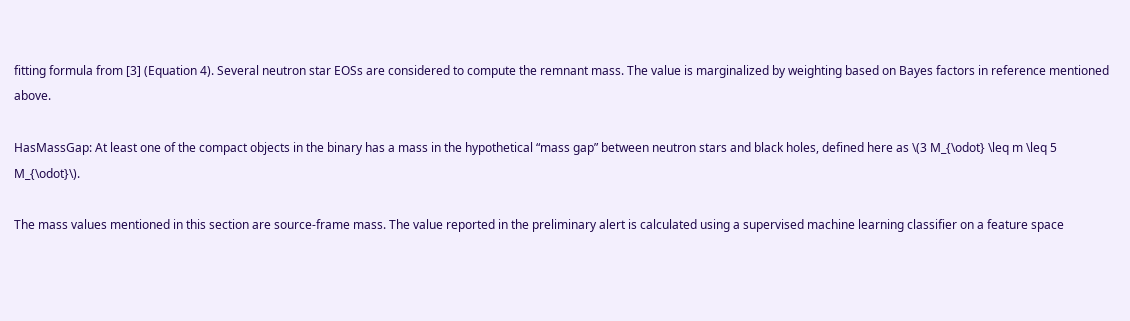fitting formula from [3] (Equation 4). Several neutron star EOSs are considered to compute the remnant mass. The value is marginalized by weighting based on Bayes factors in reference mentioned above.

HasMassGap: At least one of the compact objects in the binary has a mass in the hypothetical “mass gap” between neutron stars and black holes, defined here as \(3 M_{\odot} \leq m \leq 5 M_{\odot}\).

The mass values mentioned in this section are source-frame mass. The value reported in the preliminary alert is calculated using a supervised machine learning classifier on a feature space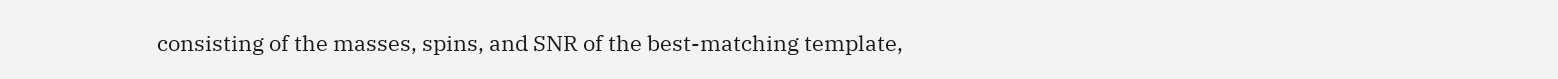consisting of the masses, spins, and SNR of the best-matching template,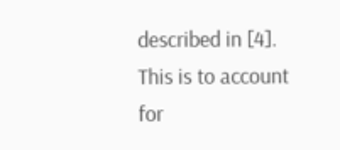described in [4]. This is to account for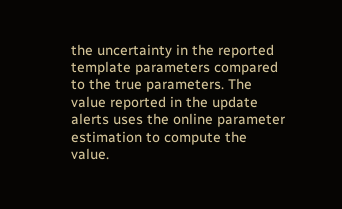the uncertainty in the reported template parameters compared to the true parameters. The value reported in the update alerts uses the online parameter estimation to compute the value.